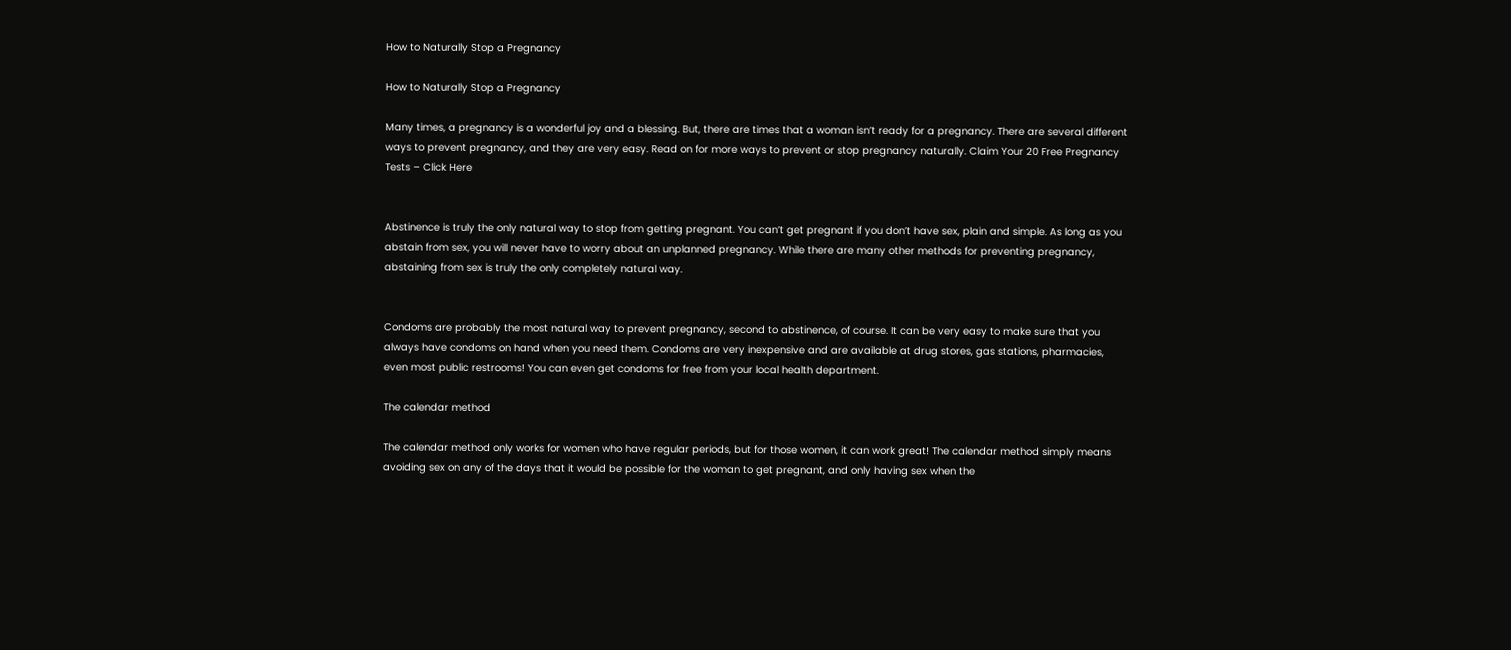How to Naturally Stop a Pregnancy

How to Naturally Stop a Pregnancy

Many times, a pregnancy is a wonderful joy and a blessing. But, there are times that a woman isn’t ready for a pregnancy. There are several different ways to prevent pregnancy, and they are very easy. Read on for more ways to prevent or stop pregnancy naturally. Claim Your 20 Free Pregnancy Tests – Click Here


Abstinence is truly the only natural way to stop from getting pregnant. You can’t get pregnant if you don’t have sex, plain and simple. As long as you abstain from sex, you will never have to worry about an unplanned pregnancy. While there are many other methods for preventing pregnancy, abstaining from sex is truly the only completely natural way.


Condoms are probably the most natural way to prevent pregnancy, second to abstinence, of course. It can be very easy to make sure that you always have condoms on hand when you need them. Condoms are very inexpensive and are available at drug stores, gas stations, pharmacies, even most public restrooms! You can even get condoms for free from your local health department.

The calendar method

The calendar method only works for women who have regular periods, but for those women, it can work great! The calendar method simply means avoiding sex on any of the days that it would be possible for the woman to get pregnant, and only having sex when the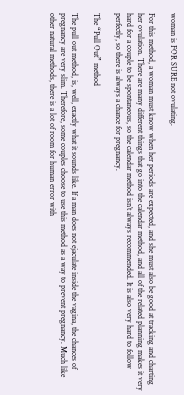woman is FOR SURE not ovulating.

For this method, a woman must know when her periods are expected, and she must also be good at tracking and charting her ovulation. There are many different things that go into the calendar method, and all of the related planning makes it very hard for a couple to be spontaneous, so the calendar method isn’t always recommended. It is also very hard to follow perfectly, so there is always a chance for pregnancy.

The “Pull Out” method

The pull out method, is, well, exactly what it sounds like. If a man does not ejaculate inside the vagina, the chances of pregnancy are very slim. Therefore, some couples choose to use this method as a way to prevent pregnancy. Much like other natural methods, there is a lot of room for human error with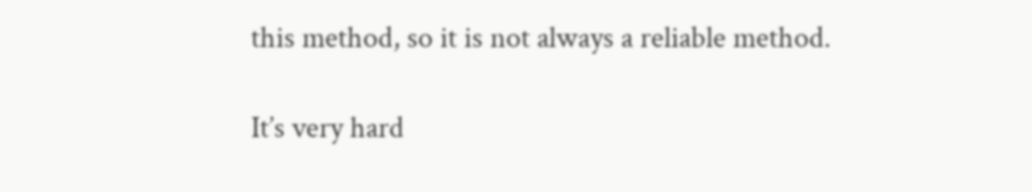this method, so it is not always a reliable method.

It’s very hard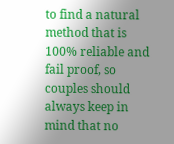to find a natural method that is 100% reliable and fail proof, so couples should always keep in mind that no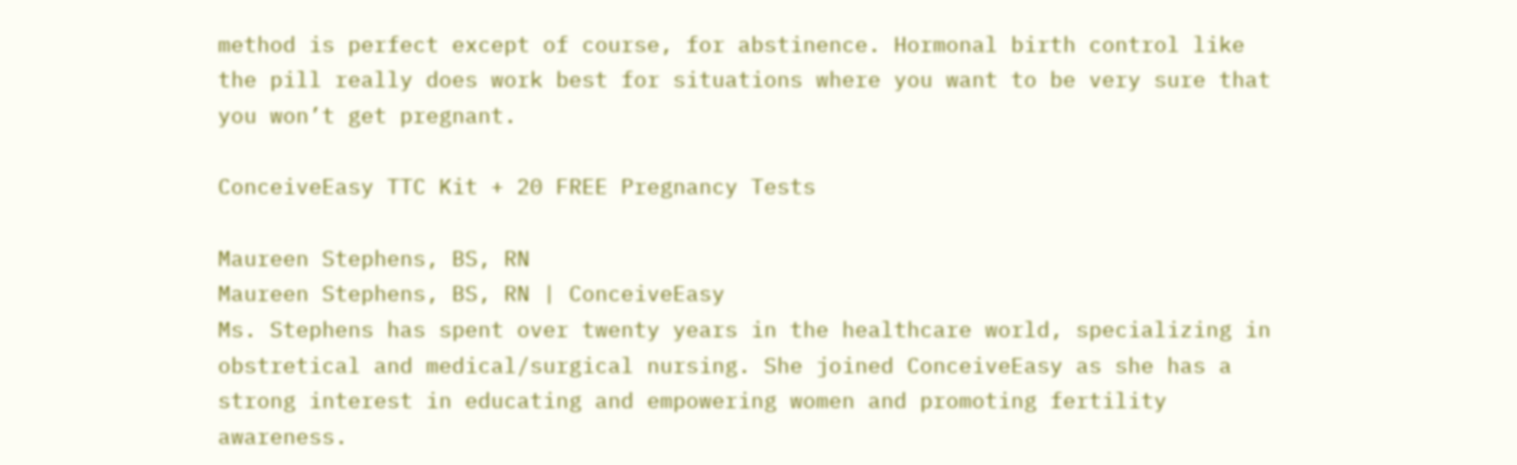method is perfect except of course, for abstinence. Hormonal birth control like the pill really does work best for situations where you want to be very sure that you won’t get pregnant.

ConceiveEasy TTC Kit + 20 FREE Pregnancy Tests

Maureen Stephens, BS, RN
Maureen Stephens, BS, RN | ConceiveEasy
Ms. Stephens has spent over twenty years in the healthcare world, specializing in obstretical and medical/surgical nursing. She joined ConceiveEasy as she has a strong interest in educating and empowering women and promoting fertility awareness.